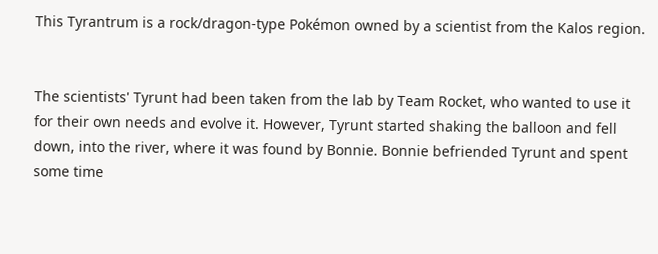This Tyrantrum is a rock/dragon-type Pokémon owned by a scientist from the Kalos region.


The scientists' Tyrunt had been taken from the lab by Team Rocket, who wanted to use it for their own needs and evolve it. However, Tyrunt started shaking the balloon and fell down, into the river, where it was found by Bonnie. Bonnie befriended Tyrunt and spent some time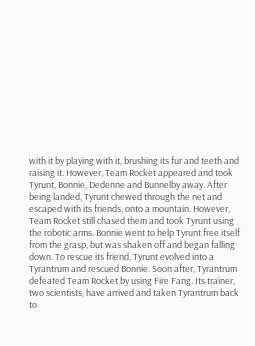with it by playing with it, brushing its fur and teeth and raising it. However, Team Rocket appeared and took Tyrunt, Bonnie, Dedenne and Bunnelby away. After being landed, Tyrunt chewed through the net and escaped with its friends, onto a mountain. However, Team Rocket still chased them and took Tyrunt using the robotic arms. Bonnie went to help Tyrunt free itself from the grasp, but was shaken off and began falling down. To rescue its friend, Tyrunt evolved into a Tyrantrum and rescued Bonnie. Soon after, Tyrantrum defeated Team Rocket by using Fire Fang. Its trainer, two scientists, have arrived and taken Tyrantrum back to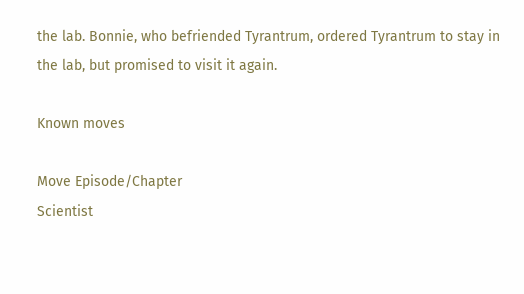the lab. Bonnie, who befriended Tyrantrum, ordered Tyrantrum to stay in the lab, but promised to visit it again.

Known moves

Move Episode/Chapter
Scientist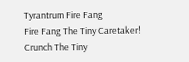Tyrantrum Fire Fang
Fire Fang The Tiny Caretaker!
Crunch The Tiny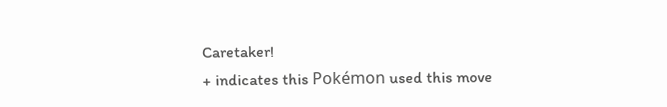Caretaker!
+ indicates this Pokémon used this move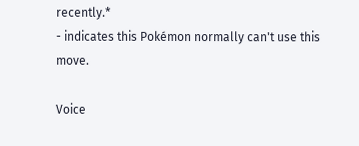recently.*
- indicates this Pokémon normally can't use this move.

Voice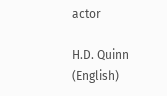actor

H.D. Quinn (English)